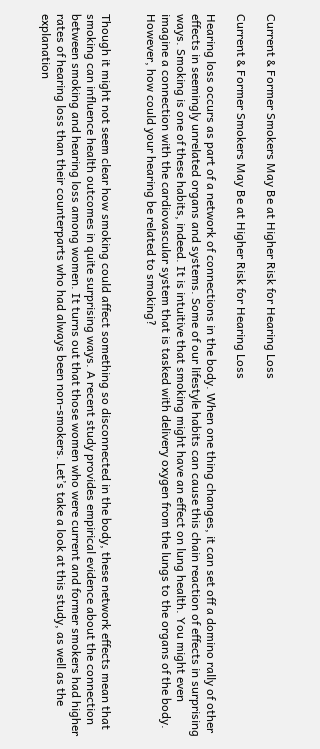Current & Former Smokers May Be at Higher Risk for Hearing Loss

Current & Former Smokers May Be at Higher Risk for Hearing Loss

Hearing loss occurs as part of a network of connections in the body. When one thing changes, it can set off a domino rally of other effects in seemingly unrelated organs and systems. Some of our lifestyle habits can cause this chain reaction of effects in surprising ways. Smoking is one of these habits, indeed. It is intuitive that smoking might have an effect on lung health. You might even imagine a connection with the cardiovascular system that is tasked with delivery oxygen from the lungs to the organs of the body. However, how could your hearing be related to smoking?


Though it might not seem clear how smoking could affect something so disconnected in the body, these network effects mean that smoking can influence health outcomes in quite surprising ways. A recent study provides empirical evidence about the connection between smoking and hearing loss among women. It turns out that those women who were current and former smokers had higher rates of hearing loss than their counterparts who had always been non-smokers. Let’s take a look at this study, as well as the explanation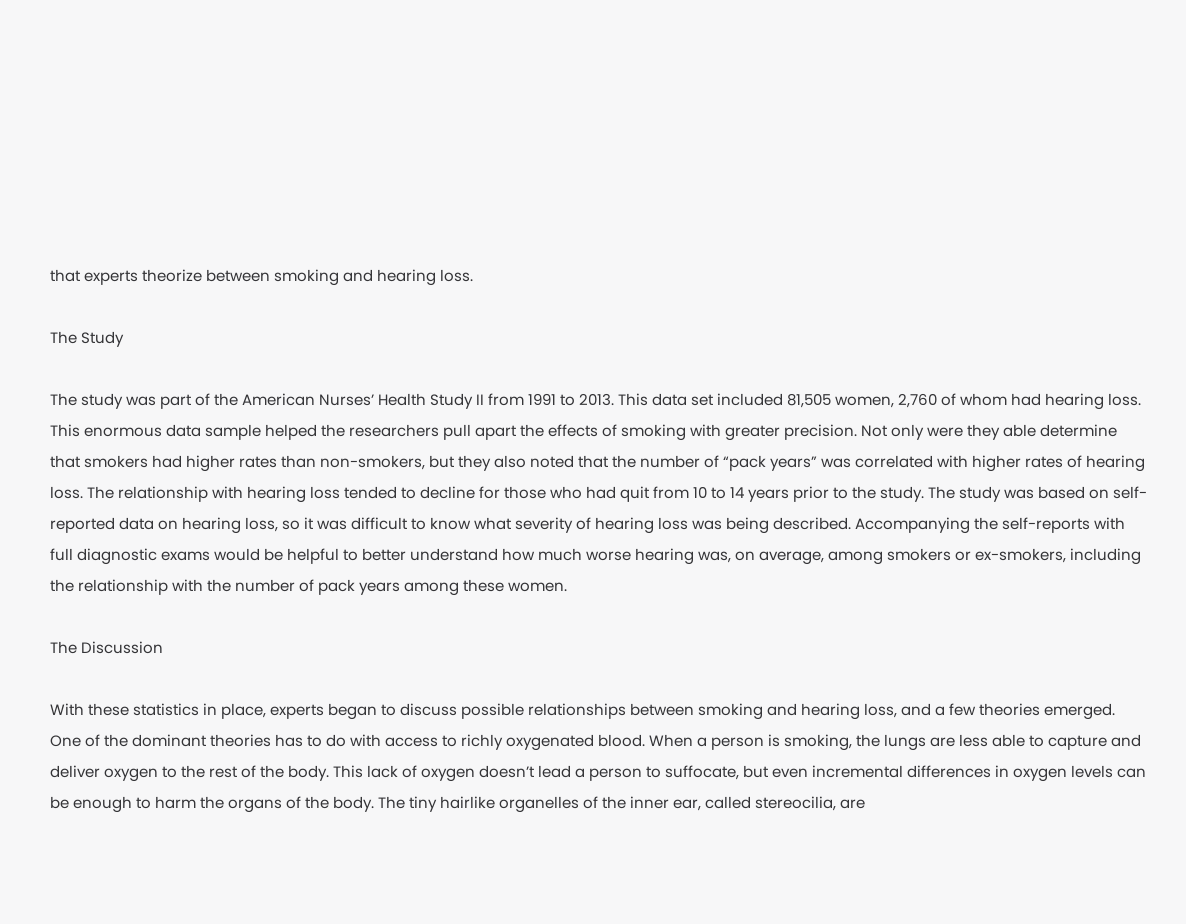that experts theorize between smoking and hearing loss.

The Study

The study was part of the American Nurses’ Health Study II from 1991 to 2013. This data set included 81,505 women, 2,760 of whom had hearing loss. This enormous data sample helped the researchers pull apart the effects of smoking with greater precision. Not only were they able determine that smokers had higher rates than non-smokers, but they also noted that the number of “pack years” was correlated with higher rates of hearing loss. The relationship with hearing loss tended to decline for those who had quit from 10 to 14 years prior to the study. The study was based on self-reported data on hearing loss, so it was difficult to know what severity of hearing loss was being described. Accompanying the self-reports with full diagnostic exams would be helpful to better understand how much worse hearing was, on average, among smokers or ex-smokers, including the relationship with the number of pack years among these women.

The Discussion

With these statistics in place, experts began to discuss possible relationships between smoking and hearing loss, and a few theories emerged. One of the dominant theories has to do with access to richly oxygenated blood. When a person is smoking, the lungs are less able to capture and deliver oxygen to the rest of the body. This lack of oxygen doesn’t lead a person to suffocate, but even incremental differences in oxygen levels can be enough to harm the organs of the body. The tiny hairlike organelles of the inner ear, called stereocilia, are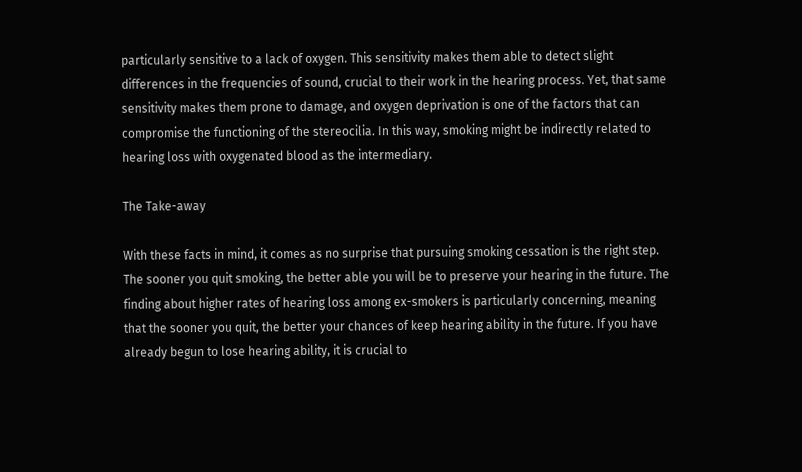particularly sensitive to a lack of oxygen. This sensitivity makes them able to detect slight differences in the frequencies of sound, crucial to their work in the hearing process. Yet, that same sensitivity makes them prone to damage, and oxygen deprivation is one of the factors that can compromise the functioning of the stereocilia. In this way, smoking might be indirectly related to hearing loss with oxygenated blood as the intermediary.

The Take-away

With these facts in mind, it comes as no surprise that pursuing smoking cessation is the right step. The sooner you quit smoking, the better able you will be to preserve your hearing in the future. The finding about higher rates of hearing loss among ex-smokers is particularly concerning, meaning that the sooner you quit, the better your chances of keep hearing ability in the future. If you have already begun to lose hearing ability, it is crucial to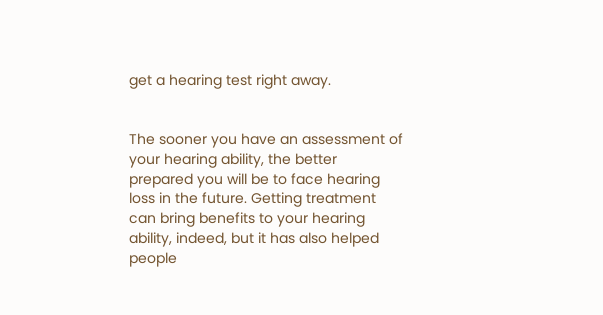get a hearing test right away.


The sooner you have an assessment of your hearing ability, the better prepared you will be to face hearing loss in the future. Getting treatment can bring benefits to your hearing ability, indeed, but it has also helped people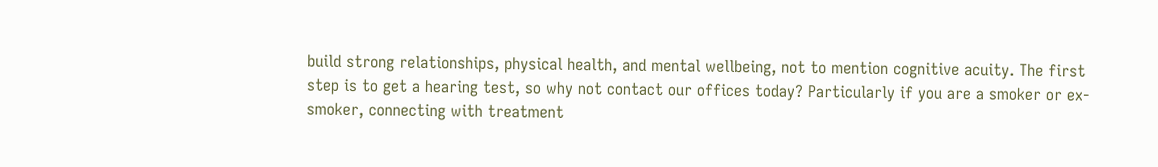build strong relationships, physical health, and mental wellbeing, not to mention cognitive acuity. The first step is to get a hearing test, so why not contact our offices today? Particularly if you are a smoker or ex-smoker, connecting with treatment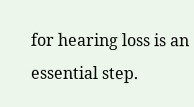for hearing loss is an essential step.